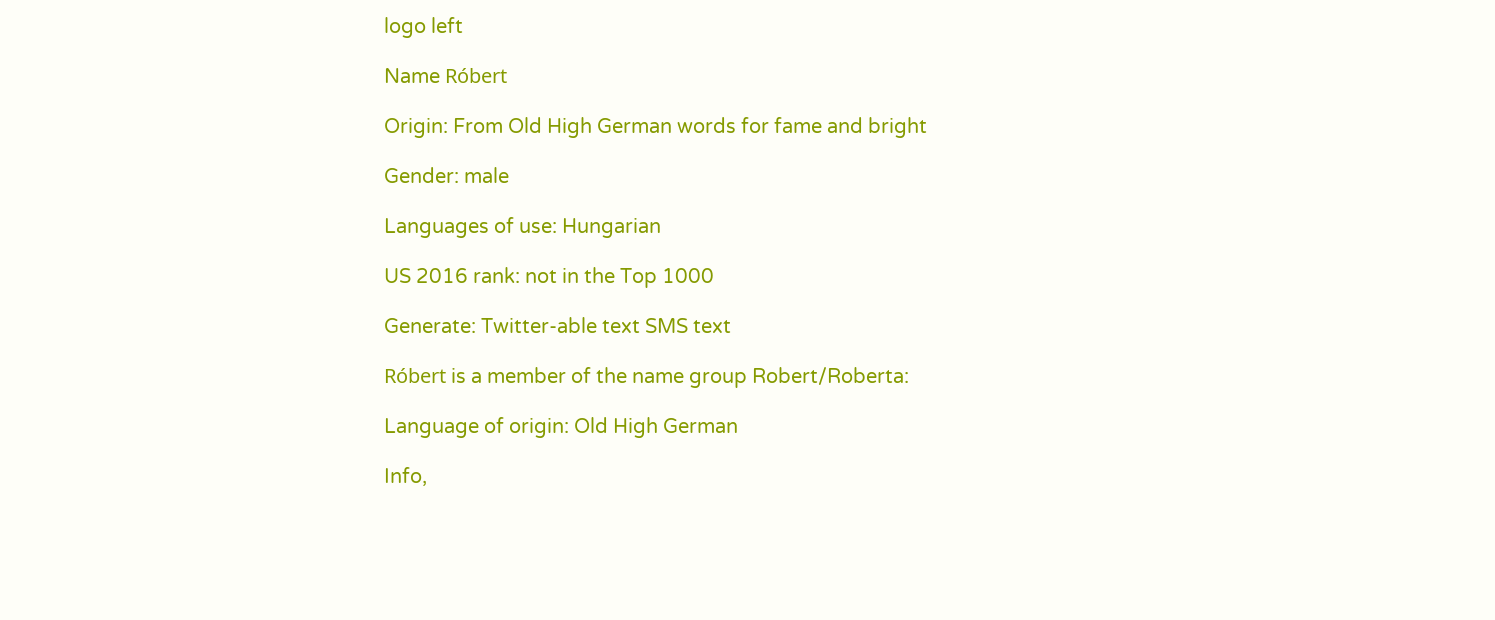logo left

Name Róbert

Origin: From Old High German words for fame and bright

Gender: male

Languages of use: Hungarian

US 2016 rank: not in the Top 1000

Generate: Twitter-able text SMS text

Róbert is a member of the name group Robert/Roberta:

Language of origin: Old High German

Info,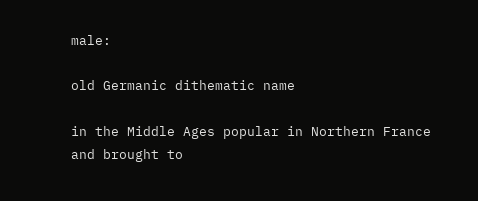male:

old Germanic dithematic name

in the Middle Ages popular in Northern France and brought to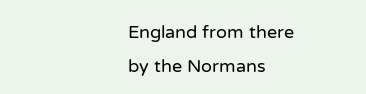England from there by the Normans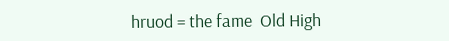hruod = the fame  Old High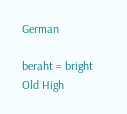German

beraht = bright  Old High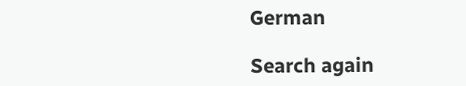German

Search again